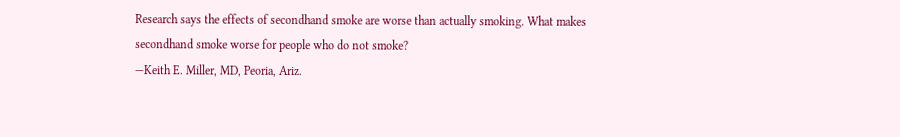Research says the effects of secondhand smoke are worse than actually smoking. What makes secondhand smoke worse for people who do not smoke?
—Keith E. Miller, MD, Peoria, Ariz.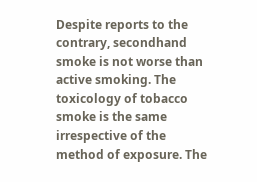Despite reports to the contrary, secondhand smoke is not worse than active smoking. The toxicology of tobacco smoke is the same irrespective of the method of exposure. The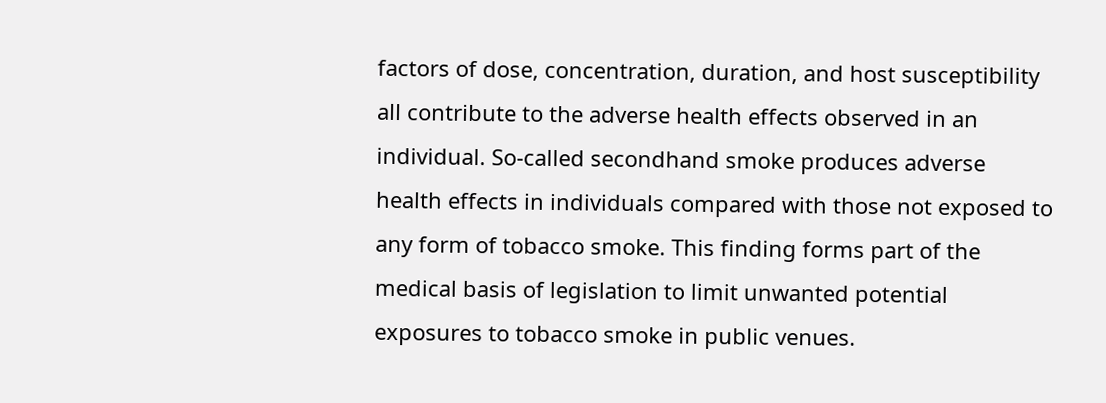factors of dose, concentration, duration, and host susceptibility all contribute to the adverse health effects observed in an individual. So-called secondhand smoke produces adverse health effects in individuals compared with those not exposed to any form of tobacco smoke. This finding forms part of the medical basis of legislation to limit unwanted potential exposures to tobacco smoke in public venues.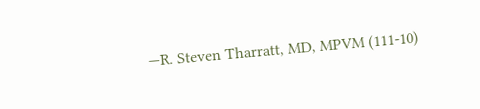—R. Steven Tharratt, MD, MPVM (111-10)